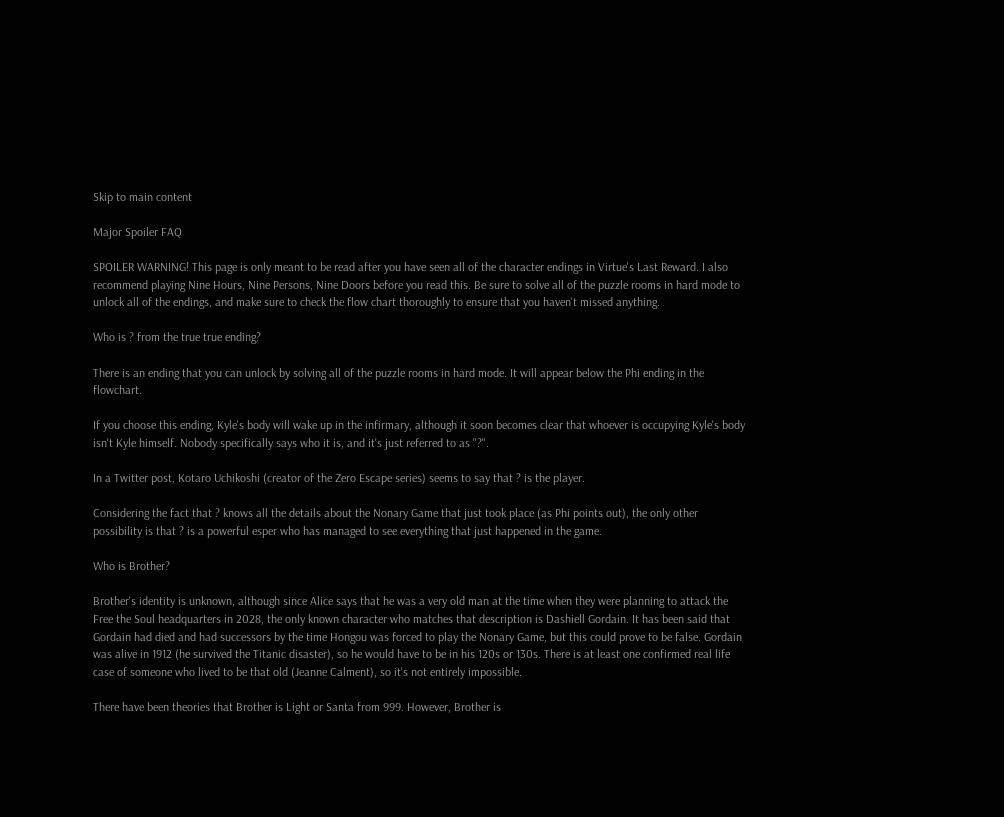Skip to main content

Major Spoiler FAQ

SPOILER WARNING! This page is only meant to be read after you have seen all of the character endings in Virtue's Last Reward. I also recommend playing Nine Hours, Nine Persons, Nine Doors before you read this. Be sure to solve all of the puzzle rooms in hard mode to unlock all of the endings, and make sure to check the flow chart thoroughly to ensure that you haven't missed anything.

Who is ? from the true true ending?

There is an ending that you can unlock by solving all of the puzzle rooms in hard mode. It will appear below the Phi ending in the flowchart.

If you choose this ending, Kyle's body will wake up in the infirmary, although it soon becomes clear that whoever is occupying Kyle's body isn't Kyle himself. Nobody specifically says who it is, and it's just referred to as "?".

In a Twitter post, Kotaro Uchikoshi (creator of the Zero Escape series) seems to say that ? is the player.

Considering the fact that ? knows all the details about the Nonary Game that just took place (as Phi points out), the only other possibility is that ? is a powerful esper who has managed to see everything that just happened in the game.

Who is Brother?

Brother's identity is unknown, although since Alice says that he was a very old man at the time when they were planning to attack the Free the Soul headquarters in 2028, the only known character who matches that description is Dashiell Gordain. It has been said that Gordain had died and had successors by the time Hongou was forced to play the Nonary Game, but this could prove to be false. Gordain was alive in 1912 (he survived the Titanic disaster), so he would have to be in his 120s or 130s. There is at least one confirmed real life case of someone who lived to be that old (Jeanne Calment), so it's not entirely impossible.

There have been theories that Brother is Light or Santa from 999. However, Brother is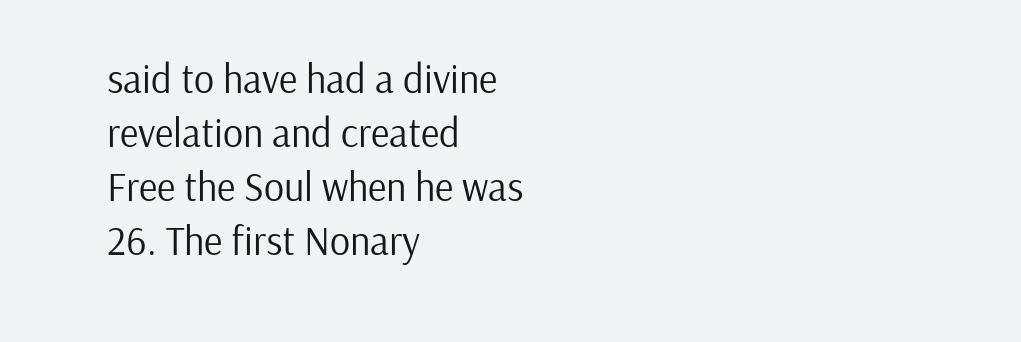said to have had a divine revelation and created Free the Soul when he was 26. The first Nonary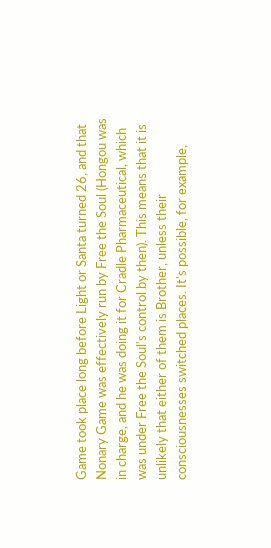Game took place long before Light or Santa turned 26, and that Nonary Game was effectively run by Free the Soul (Hongou was in charge, and he was doing it for Cradle Pharmaceutical, which was under Free the Soul's control by then). This means that it is unlikely that either of them is Brother, unless their consciousnesses switched places. It's possible, for example,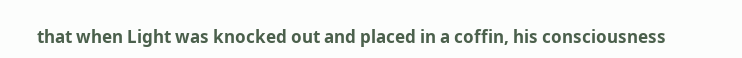that when Light was knocked out and placed in a coffin, his consciousness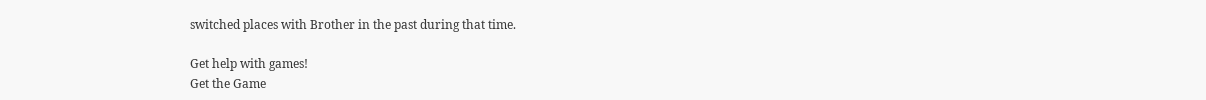switched places with Brother in the past during that time.

Get help with games!
Get the Game